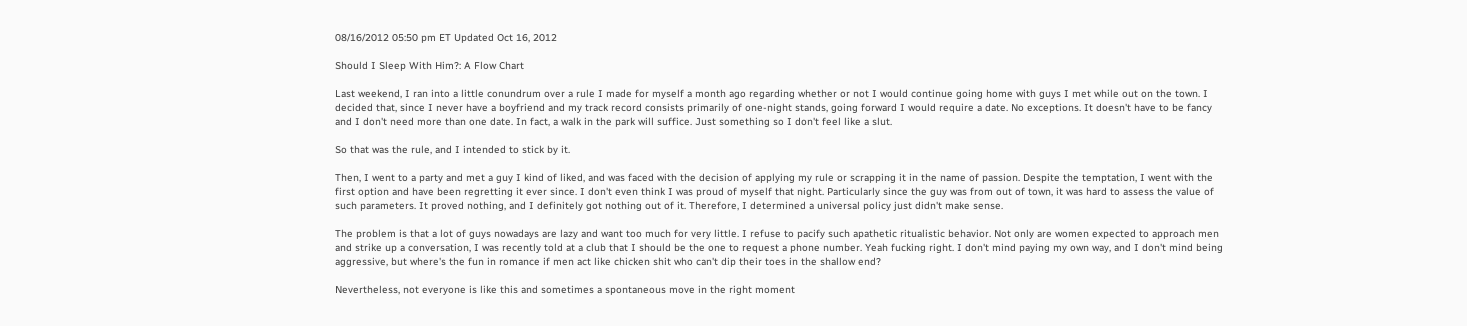08/16/2012 05:50 pm ET Updated Oct 16, 2012

Should I Sleep With Him?: A Flow Chart

Last weekend, I ran into a little conundrum over a rule I made for myself a month ago regarding whether or not I would continue going home with guys I met while out on the town. I decided that, since I never have a boyfriend and my track record consists primarily of one-night stands, going forward I would require a date. No exceptions. It doesn't have to be fancy and I don't need more than one date. In fact, a walk in the park will suffice. Just something so I don't feel like a slut.

So that was the rule, and I intended to stick by it.

Then, I went to a party and met a guy I kind of liked, and was faced with the decision of applying my rule or scrapping it in the name of passion. Despite the temptation, I went with the first option and have been regretting it ever since. I don't even think I was proud of myself that night. Particularly since the guy was from out of town, it was hard to assess the value of such parameters. It proved nothing, and I definitely got nothing out of it. Therefore, I determined a universal policy just didn't make sense.

The problem is that a lot of guys nowadays are lazy and want too much for very little. I refuse to pacify such apathetic ritualistic behavior. Not only are women expected to approach men and strike up a conversation, I was recently told at a club that I should be the one to request a phone number. Yeah fucking right. I don't mind paying my own way, and I don't mind being aggressive, but where's the fun in romance if men act like chicken shit who can't dip their toes in the shallow end?

Nevertheless, not everyone is like this and sometimes a spontaneous move in the right moment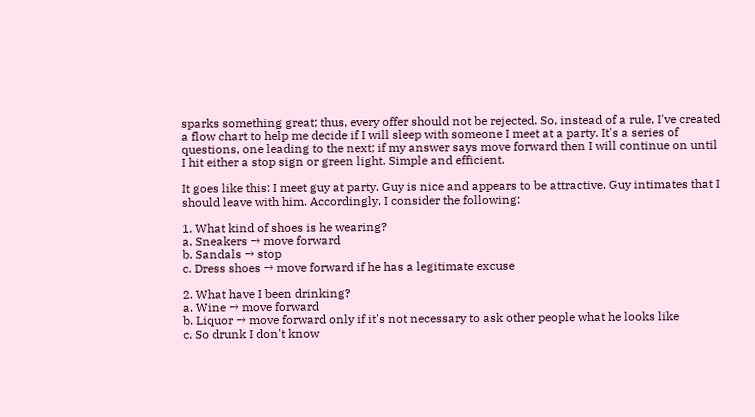sparks something great; thus, every offer should not be rejected. So, instead of a rule, I've created a flow chart to help me decide if I will sleep with someone I meet at a party. It's a series of questions, one leading to the next; if my answer says move forward then I will continue on until I hit either a stop sign or green light. Simple and efficient.

It goes like this: I meet guy at party. Guy is nice and appears to be attractive. Guy intimates that I should leave with him. Accordingly, I consider the following:

1. What kind of shoes is he wearing?
a. Sneakers → move forward
b. Sandals → stop
c. Dress shoes → move forward if he has a legitimate excuse

2. What have I been drinking?
a. Wine → move forward
b. Liquor → move forward only if it's not necessary to ask other people what he looks like
c. So drunk I don't know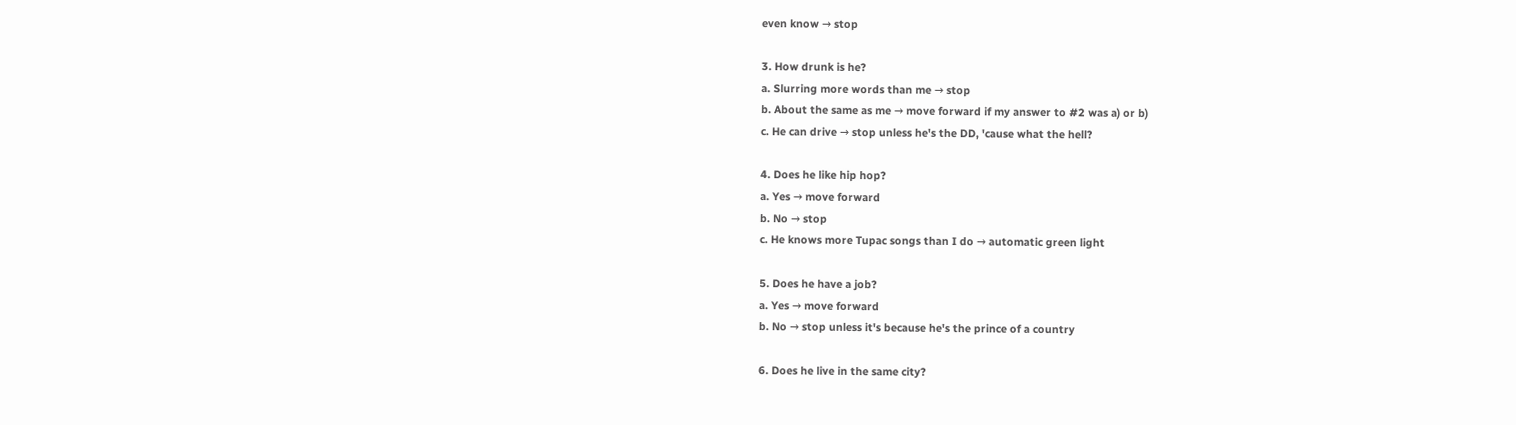even know → stop

3. How drunk is he?
a. Slurring more words than me → stop
b. About the same as me → move forward if my answer to #2 was a) or b)
c. He can drive → stop unless he's the DD, 'cause what the hell?

4. Does he like hip hop?
a. Yes → move forward
b. No → stop
c. He knows more Tupac songs than I do → automatic green light

5. Does he have a job?
a. Yes → move forward
b. No → stop unless it's because he's the prince of a country

6. Does he live in the same city?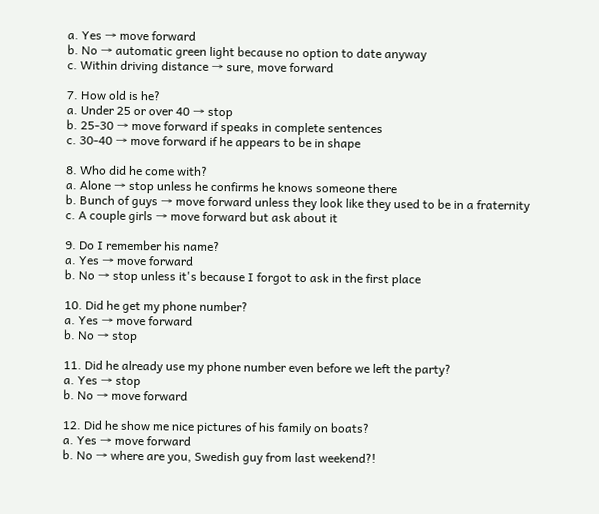a. Yes → move forward
b. No → automatic green light because no option to date anyway
c. Within driving distance → sure, move forward

7. How old is he?
a. Under 25 or over 40 → stop
b. 25-30 → move forward if speaks in complete sentences
c. 30-40 → move forward if he appears to be in shape

8. Who did he come with?
a. Alone → stop unless he confirms he knows someone there
b. Bunch of guys → move forward unless they look like they used to be in a fraternity
c. A couple girls → move forward but ask about it

9. Do I remember his name?
a. Yes → move forward
b. No → stop unless it's because I forgot to ask in the first place

10. Did he get my phone number?
a. Yes → move forward
b. No → stop

11. Did he already use my phone number even before we left the party?
a. Yes → stop
b. No → move forward

12. Did he show me nice pictures of his family on boats?
a. Yes → move forward
b. No → where are you, Swedish guy from last weekend?!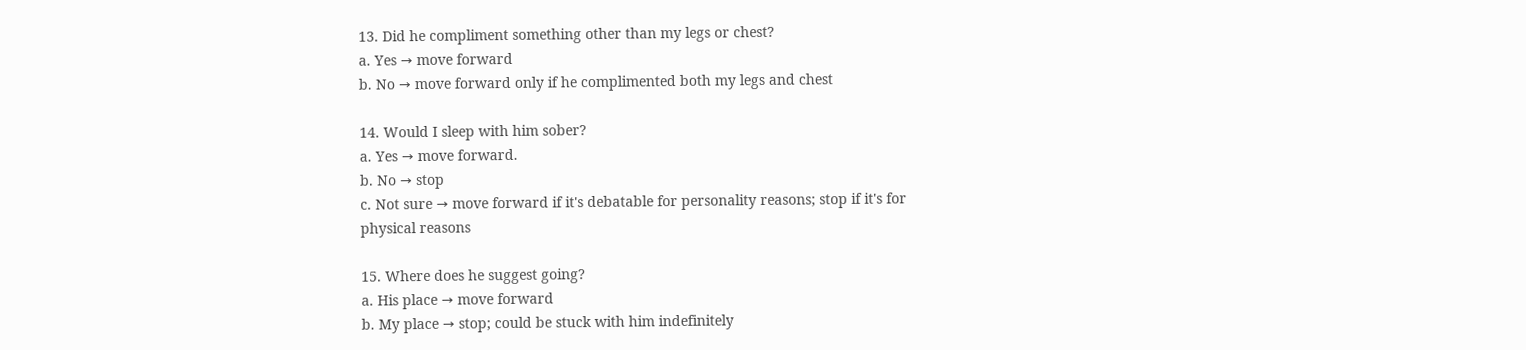13. Did he compliment something other than my legs or chest?
a. Yes → move forward
b. No → move forward only if he complimented both my legs and chest

14. Would I sleep with him sober?
a. Yes → move forward.
b. No → stop
c. Not sure → move forward if it's debatable for personality reasons; stop if it's for
physical reasons

15. Where does he suggest going?
a. His place → move forward
b. My place → stop; could be stuck with him indefinitely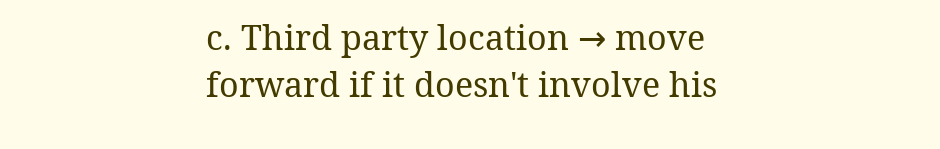c. Third party location → move forward if it doesn't involve his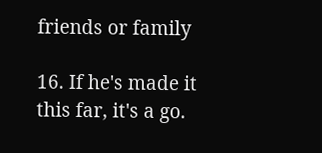friends or family

16. If he's made it this far, it's a go.